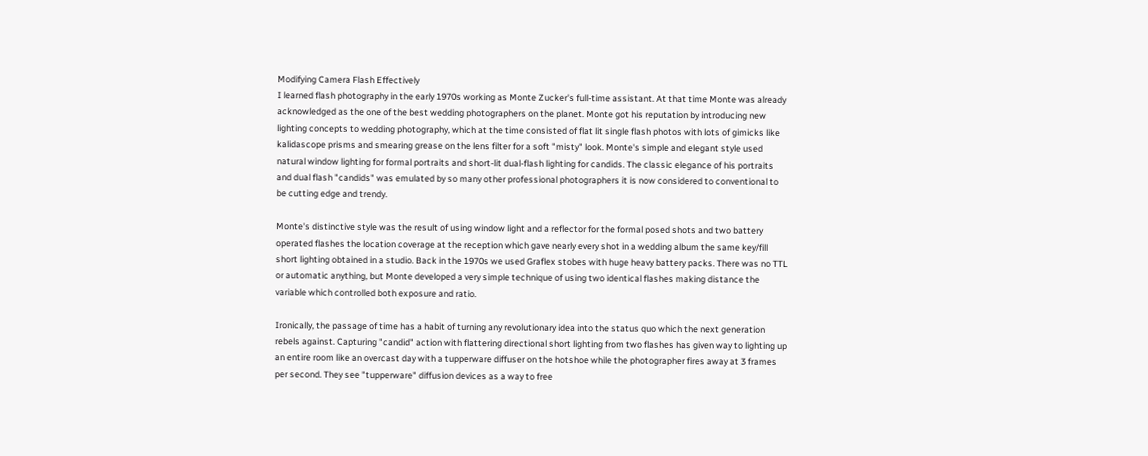Modifying Camera Flash Effectively
I learned flash photography in the early 1970s working as Monte Zucker's full-time assistant. At that time Monte was already acknowledged as the one of the best wedding photographers on the planet. Monte got his reputation by introducing new lighting concepts to wedding photography, which at the time consisted of flat lit single flash photos with lots of gimicks like kalidascope prisms and smearing grease on the lens filter for a soft "misty" look. Monte's simple and elegant style used natural window lighting for formal portraits and short-lit dual-flash lighting for candids. The classic elegance of his portraits and dual flash "candids" was emulated by so many other professional photographers it is now considered to conventional to be cutting edge and trendy.

Monte's distinctive style was the result of using window light and a reflector for the formal posed shots and two battery operated flashes the location coverage at the reception which gave nearly every shot in a wedding album the same key/fill short lighting obtained in a studio. Back in the 1970s we used Graflex stobes with huge heavy battery packs. There was no TTL or automatic anything, but Monte developed a very simple technique of using two identical flashes making distance the variable which controlled both exposure and ratio.

Ironically, the passage of time has a habit of turning any revolutionary idea into the status quo which the next generation rebels against. Capturing "candid" action with flattering directional short lighting from two flashes has given way to lighting up an entire room like an overcast day with a tupperware diffuser on the hotshoe while the photographer fires away at 3 frames per second. They see "tupperware" diffusion devices as a way to free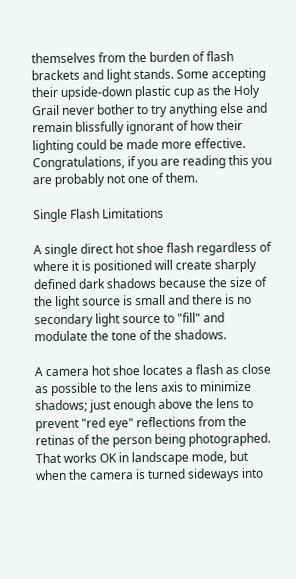themselves from the burden of flash brackets and light stands. Some accepting their upside-down plastic cup as the Holy Grail never bother to try anything else and remain blissfully ignorant of how their lighting could be made more effective. Congratulations, if you are reading this you are probably not one of them.

Single Flash Limitations

A single direct hot shoe flash regardless of where it is positioned will create sharply defined dark shadows because the size of the light source is small and there is no secondary light source to "fill" and modulate the tone of the shadows.

A camera hot shoe locates a flash as close as possible to the lens axis to minimize shadows; just enough above the lens to prevent "red eye" reflections from the retinas of the person being photographed. That works OK in landscape mode, but when the camera is turned sideways into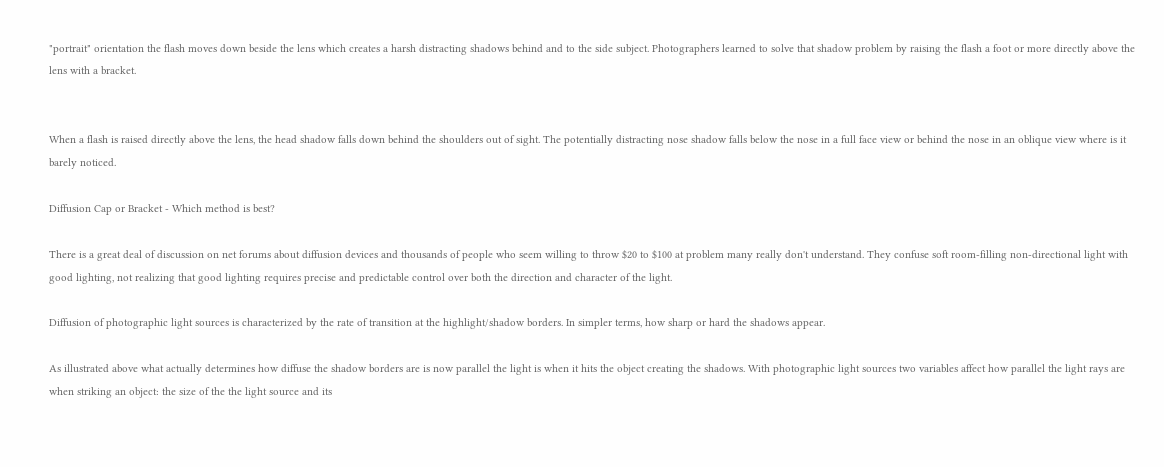"portrait" orientation the flash moves down beside the lens which creates a harsh distracting shadows behind and to the side subject. Photographers learned to solve that shadow problem by raising the flash a foot or more directly above the lens with a bracket.


When a flash is raised directly above the lens, the head shadow falls down behind the shoulders out of sight. The potentially distracting nose shadow falls below the nose in a full face view or behind the nose in an oblique view where is it barely noticed.

Diffusion Cap or Bracket - Which method is best?

There is a great deal of discussion on net forums about diffusion devices and thousands of people who seem willing to throw $20 to $100 at problem many really don't understand. They confuse soft room-filling non-directional light with good lighting, not realizing that good lighting requires precise and predictable control over both the direction and character of the light.

Diffusion of photographic light sources is characterized by the rate of transition at the highlight/shadow borders. In simpler terms, how sharp or hard the shadows appear.

As illustrated above what actually determines how diffuse the shadow borders are is now parallel the light is when it hits the object creating the shadows. With photographic light sources two variables affect how parallel the light rays are when striking an object: the size of the the light source and its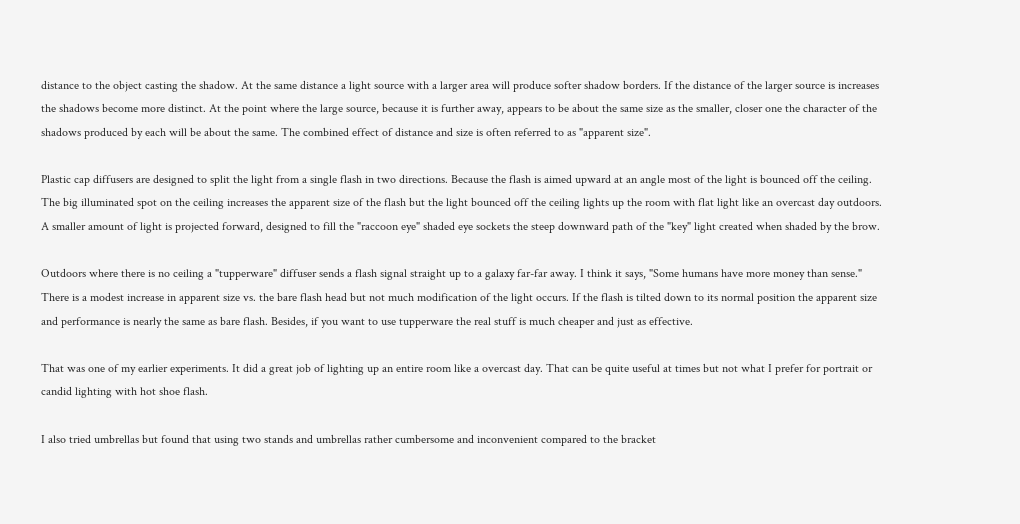distance to the object casting the shadow. At the same distance a light source with a larger area will produce softer shadow borders. If the distance of the larger source is increases the shadows become more distinct. At the point where the large source, because it is further away, appears to be about the same size as the smaller, closer one the character of the shadows produced by each will be about the same. The combined effect of distance and size is often referred to as "apparent size".

Plastic cap diffusers are designed to split the light from a single flash in two directions. Because the flash is aimed upward at an angle most of the light is bounced off the ceiling. The big illuminated spot on the ceiling increases the apparent size of the flash but the light bounced off the ceiling lights up the room with flat light like an overcast day outdoors. A smaller amount of light is projected forward, designed to fill the "raccoon eye" shaded eye sockets the steep downward path of the "key" light created when shaded by the brow.

Outdoors where there is no ceiling a "tupperware" diffuser sends a flash signal straight up to a galaxy far-far away. I think it says, "Some humans have more money than sense." There is a modest increase in apparent size vs. the bare flash head but not much modification of the light occurs. If the flash is tilted down to its normal position the apparent size and performance is nearly the same as bare flash. Besides, if you want to use tupperware the real stuff is much cheaper and just as effective.

That was one of my earlier experiments. It did a great job of lighting up an entire room like a overcast day. That can be quite useful at times but not what I prefer for portrait or candid lighting with hot shoe flash.

I also tried umbrellas but found that using two stands and umbrellas rather cumbersome and inconvenient compared to the bracket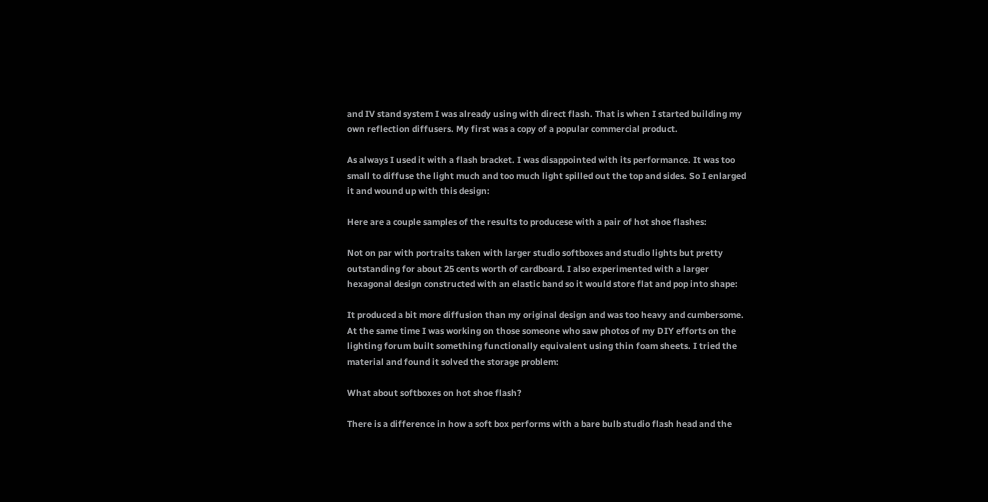and IV stand system I was already using with direct flash. That is when I started building my own reflection diffusers. My first was a copy of a popular commercial product.

As always I used it with a flash bracket. I was disappointed with its performance. It was too small to diffuse the light much and too much light spilled out the top and sides. So I enlarged it and wound up with this design:

Here are a couple samples of the results to producese with a pair of hot shoe flashes:

Not on par with portraits taken with larger studio softboxes and studio lights but pretty outstanding for about 25 cents worth of cardboard. I also experimented with a larger hexagonal design constructed with an elastic band so it would store flat and pop into shape:

It produced a bit more diffusion than my original design and was too heavy and cumbersome. At the same time I was working on those someone who saw photos of my DIY efforts on the lighting forum built something functionally equivalent using thin foam sheets. I tried the material and found it solved the storage problem:

What about softboxes on hot shoe flash?

There is a difference in how a soft box performs with a bare bulb studio flash head and the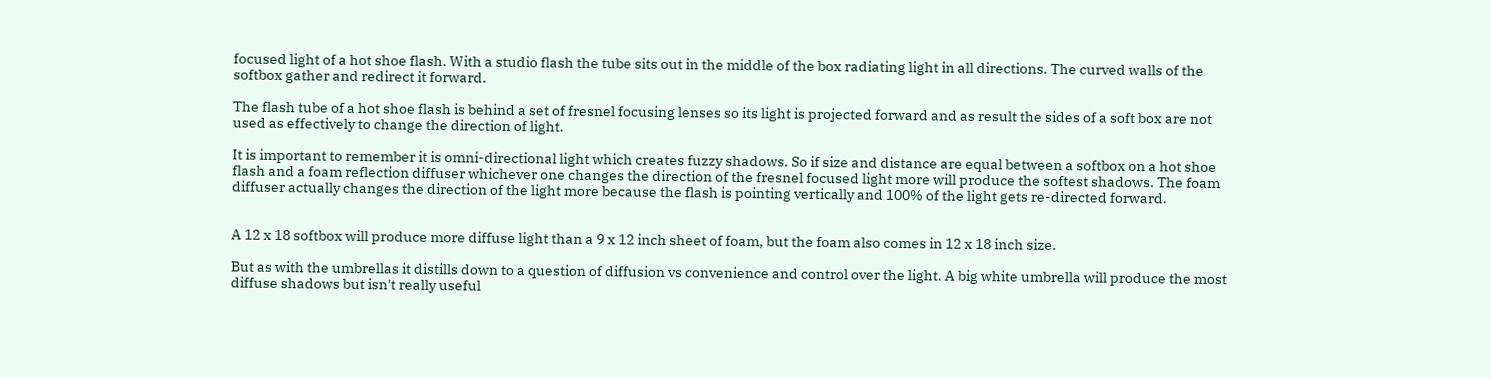focused light of a hot shoe flash. With a studio flash the tube sits out in the middle of the box radiating light in all directions. The curved walls of the softbox gather and redirect it forward.

The flash tube of a hot shoe flash is behind a set of fresnel focusing lenses so its light is projected forward and as result the sides of a soft box are not used as effectively to change the direction of light.

It is important to remember it is omni-directional light which creates fuzzy shadows. So if size and distance are equal between a softbox on a hot shoe flash and a foam reflection diffuser whichever one changes the direction of the fresnel focused light more will produce the softest shadows. The foam diffuser actually changes the direction of the light more because the flash is pointing vertically and 100% of the light gets re-directed forward.


A 12 x 18 softbox will produce more diffuse light than a 9 x 12 inch sheet of foam, but the foam also comes in 12 x 18 inch size.

But as with the umbrellas it distills down to a question of diffusion vs convenience and control over the light. A big white umbrella will produce the most diffuse shadows but isn't really useful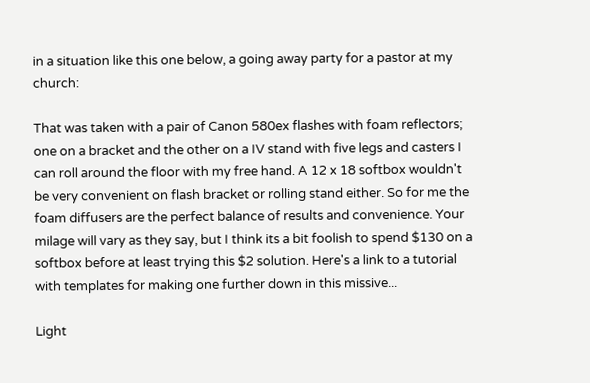in a situation like this one below, a going away party for a pastor at my church:

That was taken with a pair of Canon 580ex flashes with foam reflectors; one on a bracket and the other on a IV stand with five legs and casters I can roll around the floor with my free hand. A 12 x 18 softbox wouldn't be very convenient on flash bracket or rolling stand either. So for me the foam diffusers are the perfect balance of results and convenience. Your milage will vary as they say, but I think its a bit foolish to spend $130 on a softbox before at least trying this $2 solution. Here's a link to a tutorial with templates for making one further down in this missive...

Light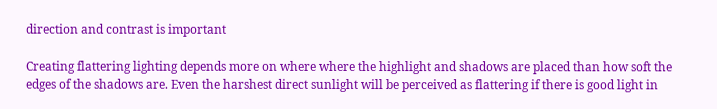direction and contrast is important

Creating flattering lighting depends more on where where the highlight and shadows are placed than how soft the edges of the shadows are. Even the harshest direct sunlight will be perceived as flattering if there is good light in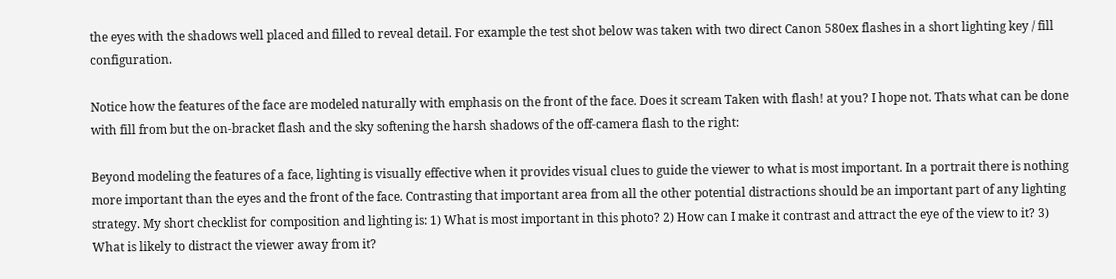the eyes with the shadows well placed and filled to reveal detail. For example the test shot below was taken with two direct Canon 580ex flashes in a short lighting key / fill configuration.

Notice how the features of the face are modeled naturally with emphasis on the front of the face. Does it scream Taken with flash! at you? I hope not. Thats what can be done with fill from but the on-bracket flash and the sky softening the harsh shadows of the off-camera flash to the right:

Beyond modeling the features of a face, lighting is visually effective when it provides visual clues to guide the viewer to what is most important. In a portrait there is nothing more important than the eyes and the front of the face. Contrasting that important area from all the other potential distractions should be an important part of any lighting strategy. My short checklist for composition and lighting is: 1) What is most important in this photo? 2) How can I make it contrast and attract the eye of the view to it? 3) What is likely to distract the viewer away from it?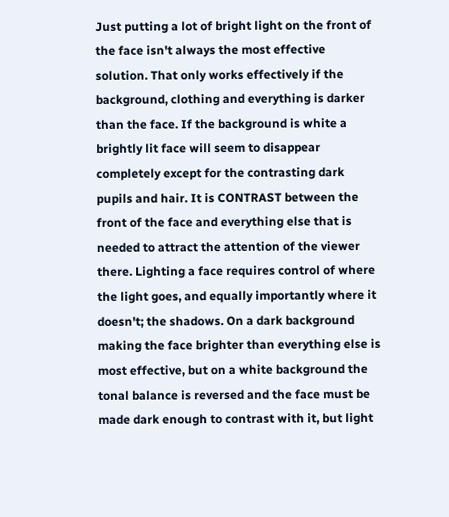Just putting a lot of bright light on the front of the face isn't always the most effective solution. That only works effectively if the background, clothing and everything is darker than the face. If the background is white a brightly lit face will seem to disappear completely except for the contrasting dark pupils and hair. It is CONTRAST between the front of the face and everything else that is needed to attract the attention of the viewer there. Lighting a face requires control of where the light goes, and equally importantly where it doesn't; the shadows. On a dark background making the face brighter than everything else is most effective, but on a white background the tonal balance is reversed and the face must be made dark enough to contrast with it, but light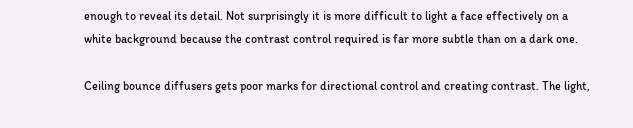enough to reveal its detail. Not surprisingly it is more difficult to light a face effectively on a white background because the contrast control required is far more subtle than on a dark one.

Ceiling bounce diffusers gets poor marks for directional control and creating contrast. The light,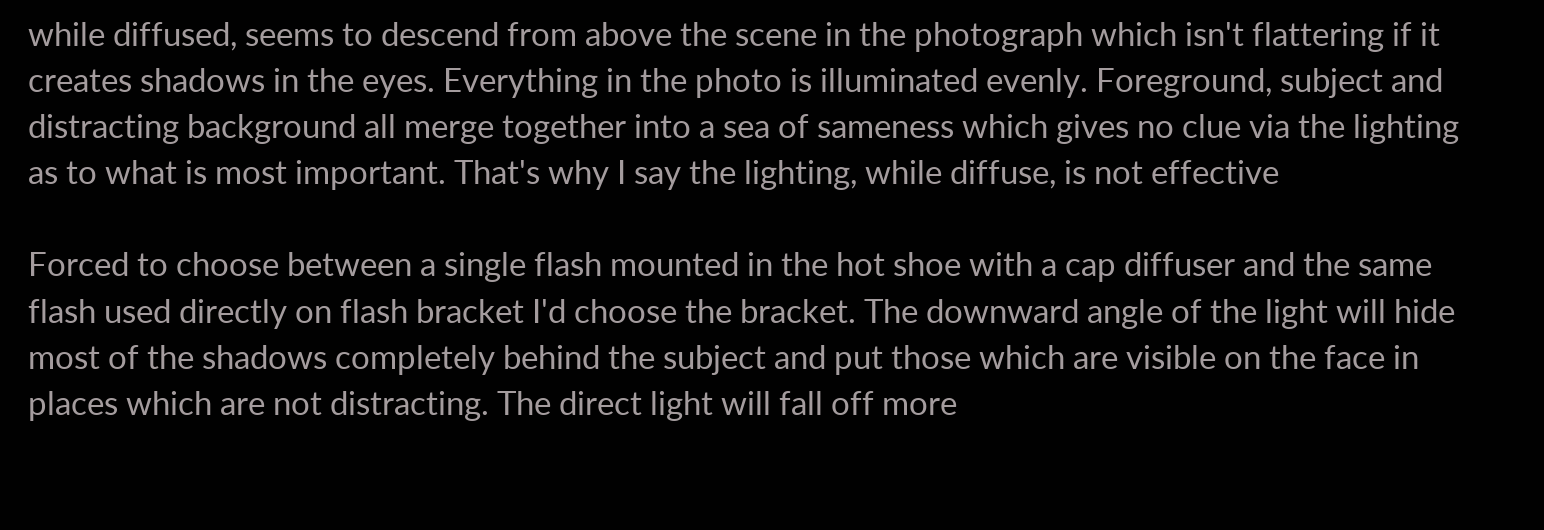while diffused, seems to descend from above the scene in the photograph which isn't flattering if it creates shadows in the eyes. Everything in the photo is illuminated evenly. Foreground, subject and distracting background all merge together into a sea of sameness which gives no clue via the lighting as to what is most important. That's why I say the lighting, while diffuse, is not effective

Forced to choose between a single flash mounted in the hot shoe with a cap diffuser and the same flash used directly on flash bracket I'd choose the bracket. The downward angle of the light will hide most of the shadows completely behind the subject and put those which are visible on the face in places which are not distracting. The direct light will fall off more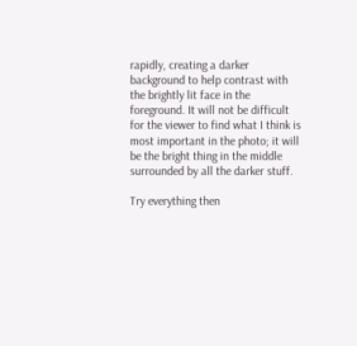rapidly, creating a darker background to help contrast with the brightly lit face in the foreground. It will not be difficult for the viewer to find what I think is most important in the photo; it will be the bright thing in the middle surrounded by all the darker stuff.

Try everything then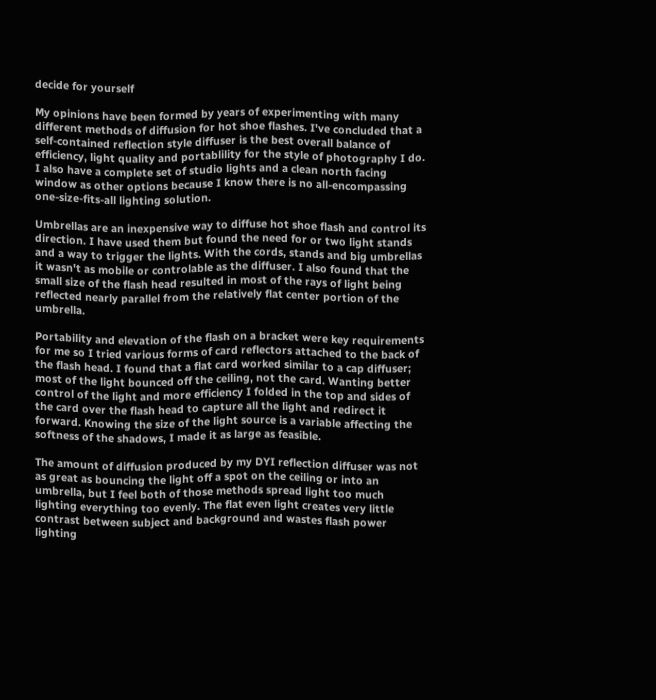decide for yourself

My opinions have been formed by years of experimenting with many different methods of diffusion for hot shoe flashes. I've concluded that a self-contained reflection style diffuser is the best overall balance of efficiency, light quality and portablility for the style of photography I do. I also have a complete set of studio lights and a clean north facing window as other options because I know there is no all-encompassing one-size-fits-all lighting solution.

Umbrellas are an inexpensive way to diffuse hot shoe flash and control its direction. I have used them but found the need for or two light stands and a way to trigger the lights. With the cords, stands and big umbrellas it wasn't as mobile or controlable as the diffuser. I also found that the small size of the flash head resulted in most of the rays of light being reflected nearly parallel from the relatively flat center portion of the umbrella.

Portability and elevation of the flash on a bracket were key requirements for me so I tried various forms of card reflectors attached to the back of the flash head. I found that a flat card worked similar to a cap diffuser; most of the light bounced off the ceiling, not the card. Wanting better control of the light and more efficiency I folded in the top and sides of the card over the flash head to capture all the light and redirect it forward. Knowing the size of the light source is a variable affecting the softness of the shadows, I made it as large as feasible.

The amount of diffusion produced by my DYI reflection diffuser was not as great as bouncing the light off a spot on the ceiling or into an umbrella, but I feel both of those methods spread light too much lighting everything too evenly. The flat even light creates very little contrast between subject and background and wastes flash power lighting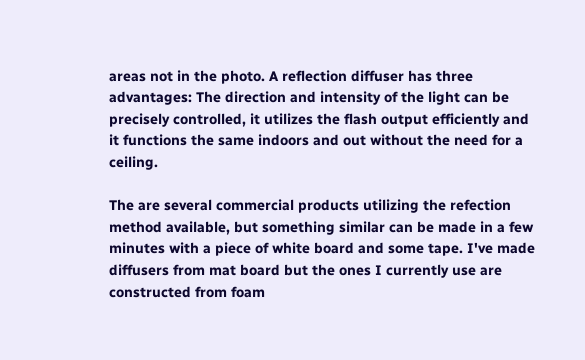areas not in the photo. A reflection diffuser has three advantages: The direction and intensity of the light can be precisely controlled, it utilizes the flash output efficiently and it functions the same indoors and out without the need for a ceiling.

The are several commercial products utilizing the refection method available, but something similar can be made in a few minutes with a piece of white board and some tape. I've made diffusers from mat board but the ones I currently use are constructed from foam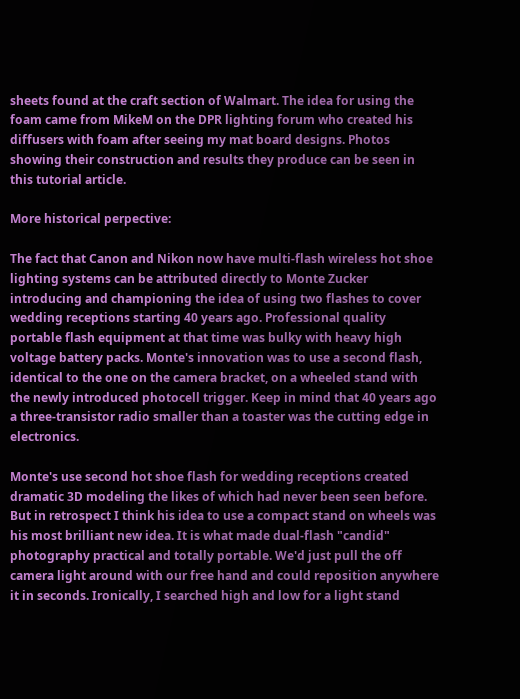sheets found at the craft section of Walmart. The idea for using the foam came from MikeM on the DPR lighting forum who created his diffusers with foam after seeing my mat board designs. Photos showing their construction and results they produce can be seen in this tutorial article.

More historical perpective:

The fact that Canon and Nikon now have multi-flash wireless hot shoe lighting systems can be attributed directly to Monte Zucker introducing and championing the idea of using two flashes to cover wedding receptions starting 40 years ago. Professional quality portable flash equipment at that time was bulky with heavy high voltage battery packs. Monte's innovation was to use a second flash, identical to the one on the camera bracket, on a wheeled stand with the newly introduced photocell trigger. Keep in mind that 40 years ago a three-transistor radio smaller than a toaster was the cutting edge in electronics.

Monte's use second hot shoe flash for wedding receptions created dramatic 3D modeling the likes of which had never been seen before. But in retrospect I think his idea to use a compact stand on wheels was his most brilliant new idea. It is what made dual-flash "candid" photography practical and totally portable. We'd just pull the off camera light around with our free hand and could reposition anywhere it in seconds. Ironically, I searched high and low for a light stand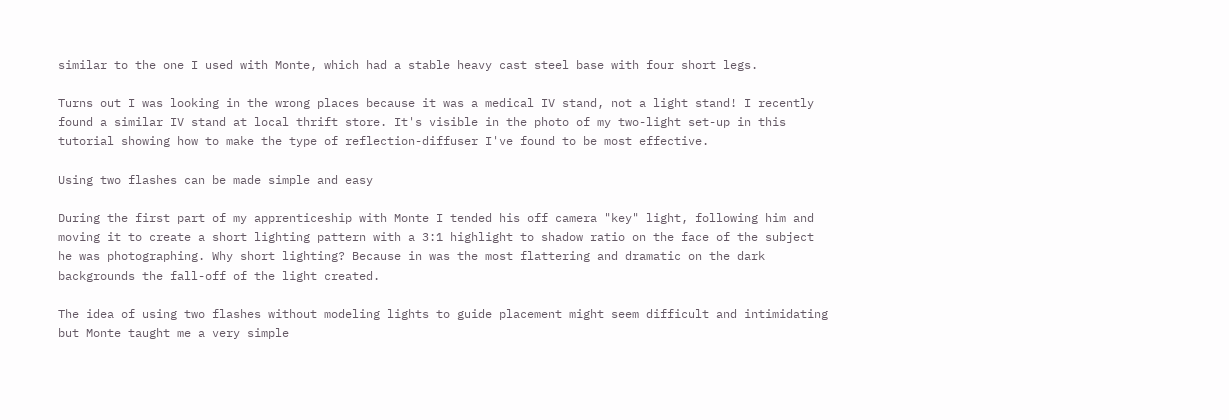similar to the one I used with Monte, which had a stable heavy cast steel base with four short legs.

Turns out I was looking in the wrong places because it was a medical IV stand, not a light stand! I recently found a similar IV stand at local thrift store. It's visible in the photo of my two-light set-up in this tutorial showing how to make the type of reflection-diffuser I've found to be most effective.

Using two flashes can be made simple and easy

During the first part of my apprenticeship with Monte I tended his off camera "key" light, following him and moving it to create a short lighting pattern with a 3:1 highlight to shadow ratio on the face of the subject he was photographing. Why short lighting? Because in was the most flattering and dramatic on the dark backgrounds the fall-off of the light created.

The idea of using two flashes without modeling lights to guide placement might seem difficult and intimidating but Monte taught me a very simple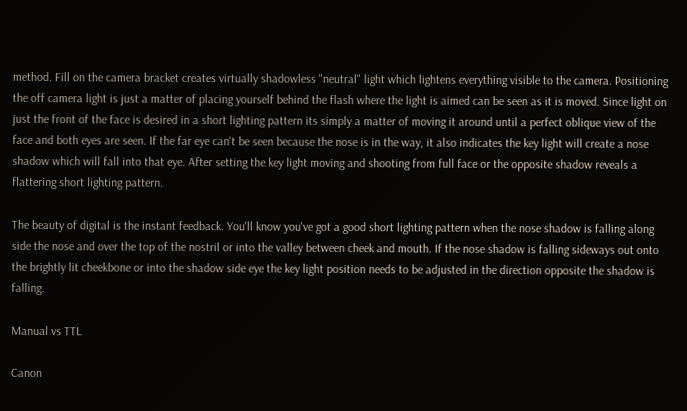method. Fill on the camera bracket creates virtually shadowless "neutral" light which lightens everything visible to the camera. Positioning the off camera light is just a matter of placing yourself behind the flash where the light is aimed can be seen as it is moved. Since light on just the front of the face is desired in a short lighting pattern its simply a matter of moving it around until a perfect oblique view of the face and both eyes are seen. If the far eye can't be seen because the nose is in the way, it also indicates the key light will create a nose shadow which will fall into that eye. After setting the key light moving and shooting from full face or the opposite shadow reveals a flattering short lighting pattern.

The beauty of digital is the instant feedback. You'll know you've got a good short lighting pattern when the nose shadow is falling along side the nose and over the top of the nostril or into the valley between cheek and mouth. If the nose shadow is falling sideways out onto the brightly lit cheekbone or into the shadow side eye the key light position needs to be adjusted in the direction opposite the shadow is falling.

Manual vs TTL

Canon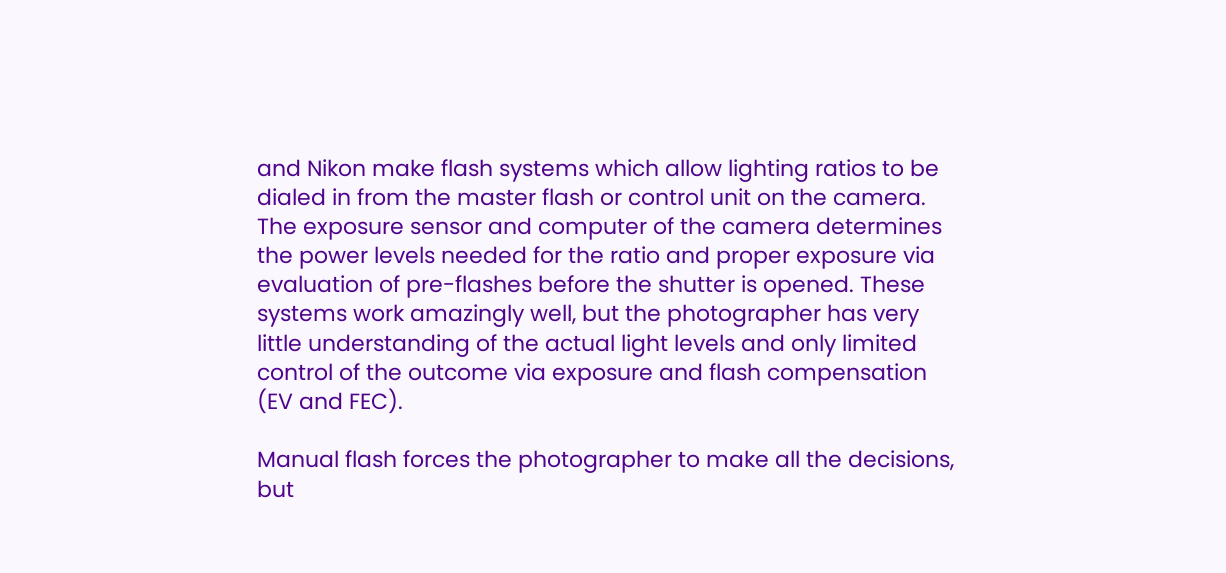and Nikon make flash systems which allow lighting ratios to be dialed in from the master flash or control unit on the camera. The exposure sensor and computer of the camera determines the power levels needed for the ratio and proper exposure via evaluation of pre-flashes before the shutter is opened. These systems work amazingly well, but the photographer has very little understanding of the actual light levels and only limited control of the outcome via exposure and flash compensation (EV and FEC).

Manual flash forces the photographer to make all the decisions, but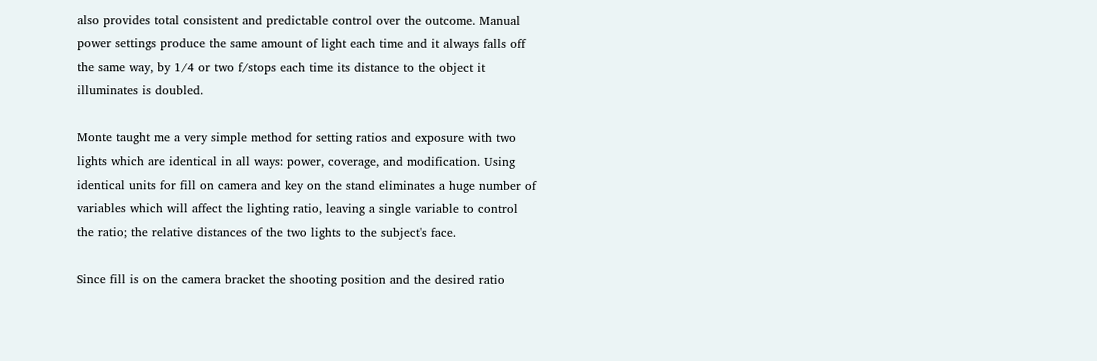also provides total consistent and predictable control over the outcome. Manual power settings produce the same amount of light each time and it always falls off the same way, by 1/4 or two f/stops each time its distance to the object it illuminates is doubled.

Monte taught me a very simple method for setting ratios and exposure with two lights which are identical in all ways: power, coverage, and modification. Using identical units for fill on camera and key on the stand eliminates a huge number of variables which will affect the lighting ratio, leaving a single variable to control the ratio; the relative distances of the two lights to the subject's face.

Since fill is on the camera bracket the shooting position and the desired ratio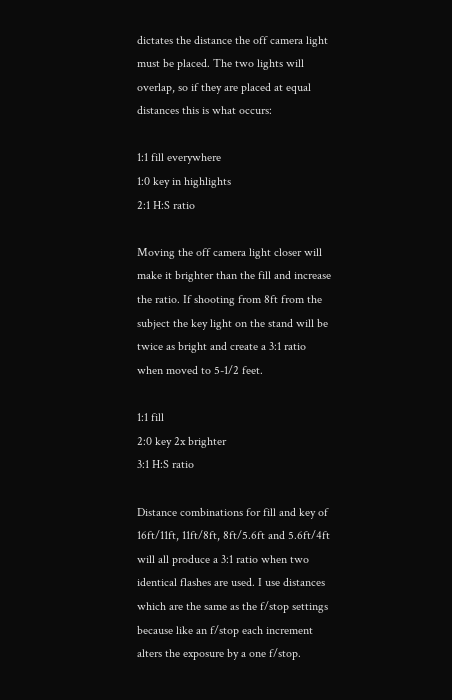dictates the distance the off camera light must be placed. The two lights will overlap, so if they are placed at equal distances this is what occurs:

1:1 fill everywhere
1:0 key in highlights
2:1 H:S ratio

Moving the off camera light closer will make it brighter than the fill and increase the ratio. If shooting from 8ft from the subject the key light on the stand will be twice as bright and create a 3:1 ratio when moved to 5-1/2 feet.

1:1 fill
2:0 key 2x brighter
3:1 H:S ratio

Distance combinations for fill and key of 16ft/11ft, 11ft/8ft, 8ft/5.6ft and 5.6ft/4ft will all produce a 3:1 ratio when two identical flashes are used. I use distances which are the same as the f/stop settings because like an f/stop each increment alters the exposure by a one f/stop.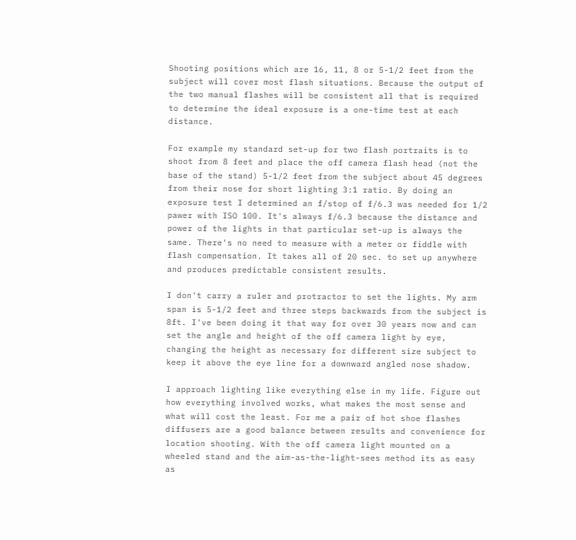Shooting positions which are 16, 11, 8 or 5-1/2 feet from the subject will cover most flash situations. Because the output of the two manual flashes will be consistent all that is required to determine the ideal exposure is a one-time test at each distance.

For example my standard set-up for two flash portraits is to shoot from 8 feet and place the off camera flash head (not the base of the stand) 5-1/2 feet from the subject about 45 degrees from their nose for short lighting 3:1 ratio. By doing an exposure test I determined an f/stop of f/6.3 was needed for 1/2 pawer with ISO 100. It's always f/6.3 because the distance and power of the lights in that particular set-up is always the same. There's no need to measure with a meter or fiddle with flash compensation. It takes all of 20 sec. to set up anywhere and produces predictable consistent results.

I don't carry a ruler and protractor to set the lights. My arm span is 5-1/2 feet and three steps backwards from the subject is 8ft. I've been doing it that way for over 30 years now and can set the angle and height of the off camera light by eye, changing the height as necessary for different size subject to keep it above the eye line for a downward angled nose shadow.

I approach lighting like everything else in my life. Figure out how everything involved works, what makes the most sense and what will cost the least. For me a pair of hot shoe flashes diffusers are a good balance between results and convenience for location shooting. With the off camera light mounted on a wheeled stand and the aim-as-the-light-sees method its as easy as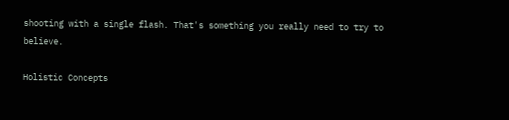shooting with a single flash. That's something you really need to try to believe.

Holistic Concepts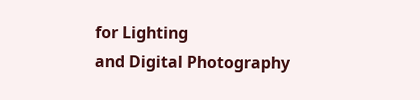for Lighting
and Digital Photography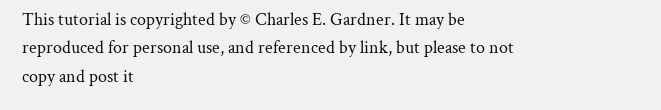This tutorial is copyrighted by © Charles E. Gardner. It may be reproduced for personal use, and referenced by link, but please to not copy and post it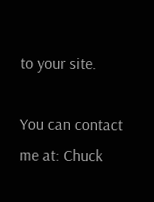to your site.

You can contact me at: Chuck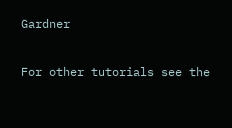Gardner

For other tutorials see the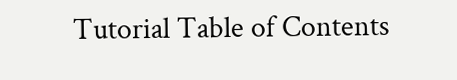Tutorial Table of Contents